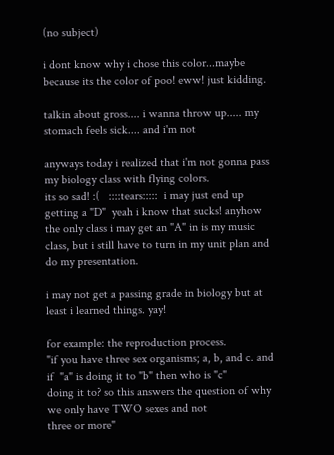(no subject)

i dont know why i chose this color...maybe because its the color of poo! eww! just kidding.

talkin about gross.... i wanna throw up..... my stomach feels sick.... and i'm not

anyways today i realized that i'm not gonna pass my biology class with flying colors.
its so sad! :(   ::::tears:::::  i may just end up getting a "D"  yeah i know that sucks! anyhow
the only class i may get an "A" in is my music class, but i still have to turn in my unit plan and
do my presentation.

i may not get a passing grade in biology but at least i learned things. yay!

for example: the reproduction process.
"if you have three sex organisms; a, b, and c. and if  "a" is doing it to "b" then who is "c"
doing it to? so this answers the question of why we only have TWO sexes and not
three or more"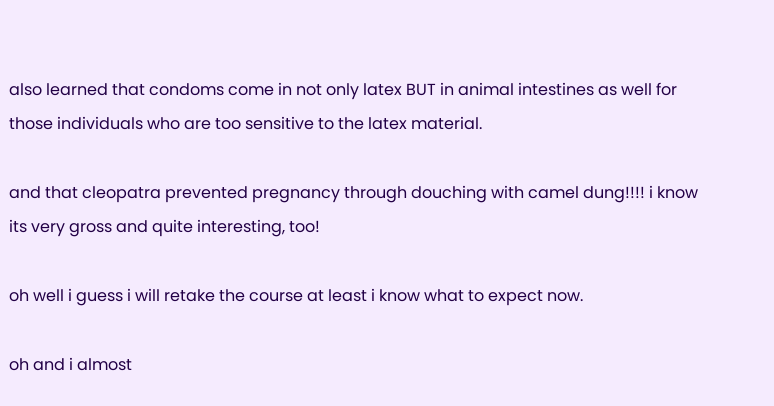also learned that condoms come in not only latex BUT in animal intestines as well for
those individuals who are too sensitive to the latex material.

and that cleopatra prevented pregnancy through douching with camel dung!!!! i know
its very gross and quite interesting, too!

oh well i guess i will retake the course at least i know what to expect now.

oh and i almost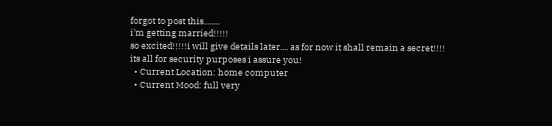forgot to post this........
i'm getting married!!!!!
so excited!!!!!i will give details later.... as for now it shall remain a secret!!!!
its all for security purposes i assure you!
  • Current Location: home computer
  • Current Mood: full very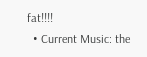fat!!!!
  • Current Music: the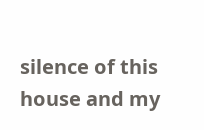silence of this house and my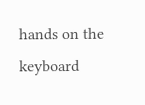hands on the keyboard